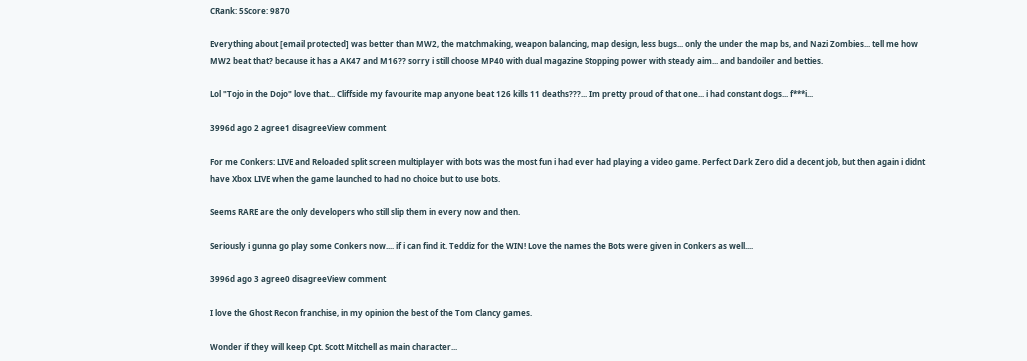CRank: 5Score: 9870

Everything about [email protected] was better than MW2, the matchmaking, weapon balancing, map design, less bugs... only the under the map bs, and Nazi Zombies... tell me how MW2 beat that? because it has a AK47 and M16?? sorry i still choose MP40 with dual magazine Stopping power with steady aim... and bandoiler and betties.

Lol "Tojo in the Dojo" love that... Cliffside my favourite map anyone beat 126 kills 11 deaths???... Im pretty proud of that one... i had constant dogs... f***i...

3996d ago 2 agree1 disagreeView comment

For me Conkers: LIVE and Reloaded split screen multiplayer with bots was the most fun i had ever had playing a video game. Perfect Dark Zero did a decent job, but then again i didnt have Xbox LIVE when the game launched to had no choice but to use bots.

Seems RARE are the only developers who still slip them in every now and then.

Seriously i gunna go play some Conkers now.... if i can find it. Teddiz for the WIN! Love the names the Bots were given in Conkers as well....

3996d ago 3 agree0 disagreeView comment

I love the Ghost Recon franchise, in my opinion the best of the Tom Clancy games.

Wonder if they will keep Cpt. Scott Mitchell as main character...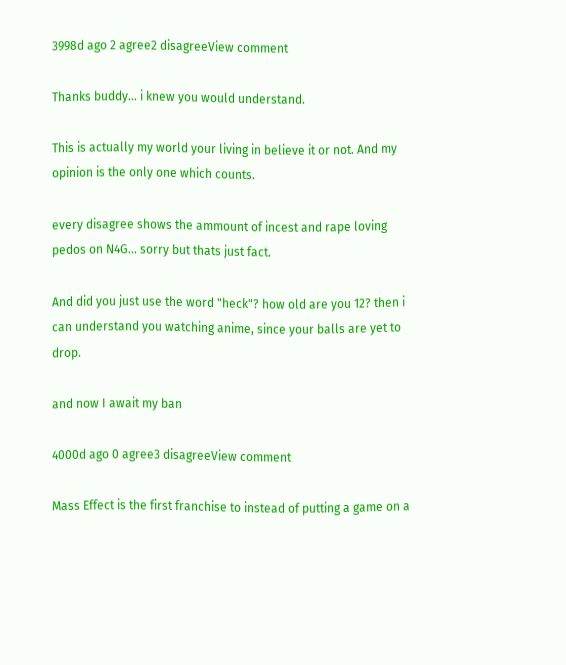3998d ago 2 agree2 disagreeView comment

Thanks buddy... i knew you would understand.

This is actually my world your living in believe it or not. And my opinion is the only one which counts.

every disagree shows the ammount of incest and rape loving pedos on N4G... sorry but thats just fact.

And did you just use the word "heck"? how old are you 12? then i can understand you watching anime, since your balls are yet to drop.

and now I await my ban

4000d ago 0 agree3 disagreeView comment

Mass Effect is the first franchise to instead of putting a game on a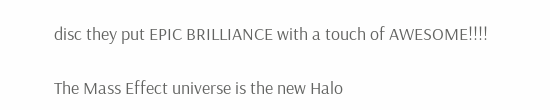disc they put EPIC BRILLIANCE with a touch of AWESOME!!!!

The Mass Effect universe is the new Halo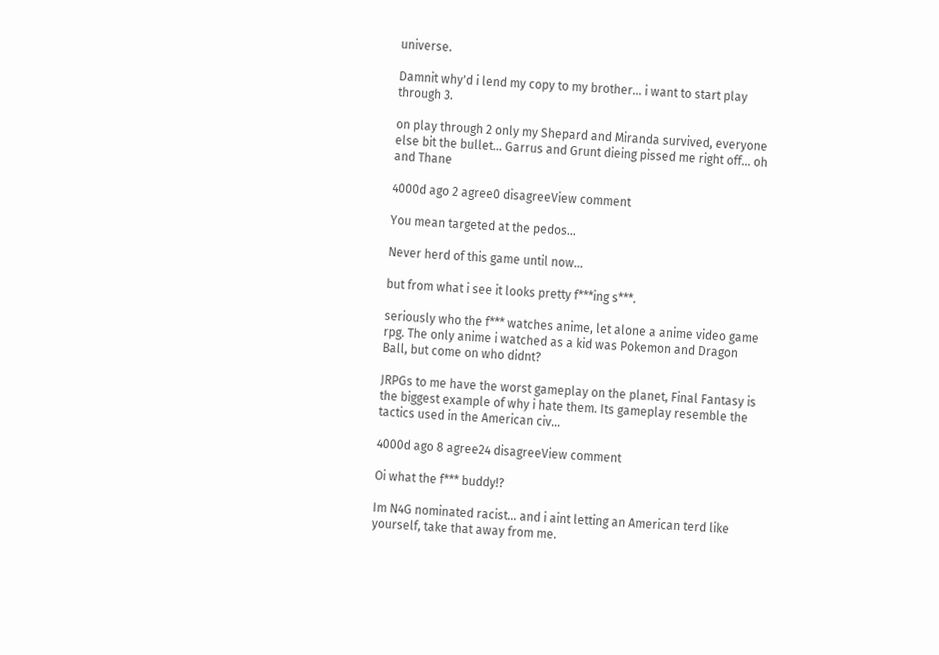universe.

Damnit why'd i lend my copy to my brother... i want to start play through 3.

on play through 2 only my Shepard and Miranda survived, everyone else bit the bullet... Garrus and Grunt dieing pissed me right off... oh and Thane

4000d ago 2 agree0 disagreeView comment

You mean targeted at the pedos...

Never herd of this game until now...

but from what i see it looks pretty f***ing s***.

seriously who the f*** watches anime, let alone a anime video game rpg. The only anime i watched as a kid was Pokemon and Dragon Ball, but come on who didnt?

JRPGs to me have the worst gameplay on the planet, Final Fantasy is the biggest example of why i hate them. Its gameplay resemble the tactics used in the American civ...

4000d ago 8 agree24 disagreeView comment

Oi what the f*** buddy!?

Im N4G nominated racist... and i aint letting an American terd like yourself, take that away from me.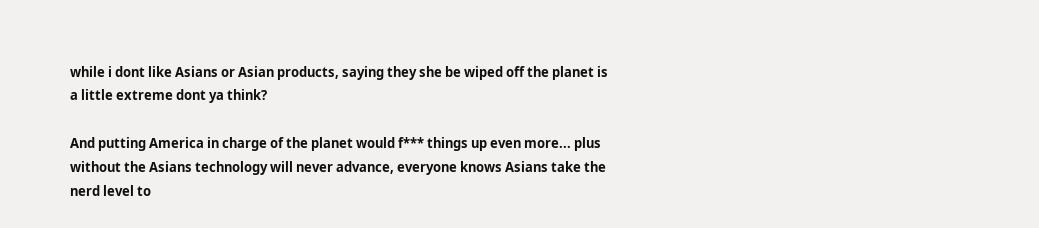while i dont like Asians or Asian products, saying they she be wiped off the planet is a little extreme dont ya think?

And putting America in charge of the planet would f*** things up even more... plus without the Asians technology will never advance, everyone knows Asians take the nerd level to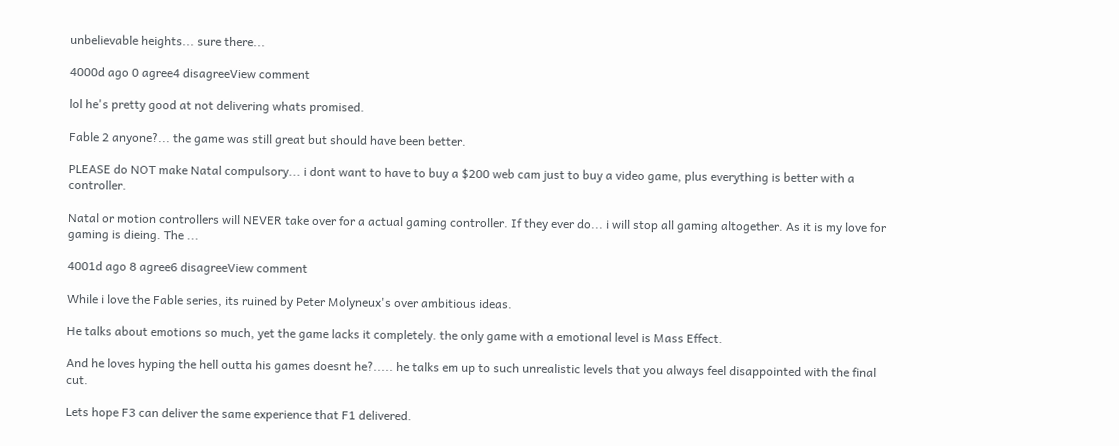unbelievable heights... sure there...

4000d ago 0 agree4 disagreeView comment

lol he's pretty good at not delivering whats promised.

Fable 2 anyone?... the game was still great but should have been better.

PLEASE do NOT make Natal compulsory... i dont want to have to buy a $200 web cam just to buy a video game, plus everything is better with a controller.

Natal or motion controllers will NEVER take over for a actual gaming controller. If they ever do... i will stop all gaming altogether. As it is my love for gaming is dieing. The ...

4001d ago 8 agree6 disagreeView comment

While i love the Fable series, its ruined by Peter Molyneux's over ambitious ideas.

He talks about emotions so much, yet the game lacks it completely. the only game with a emotional level is Mass Effect.

And he loves hyping the hell outta his games doesnt he?..... he talks em up to such unrealistic levels that you always feel disappointed with the final cut.

Lets hope F3 can deliver the same experience that F1 delivered.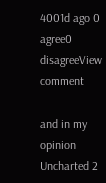4001d ago 0 agree0 disagreeView comment

and in my opinion Uncharted 2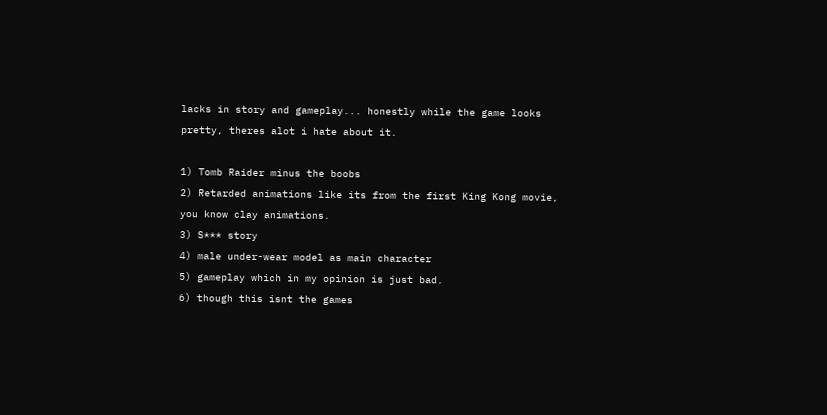lacks in story and gameplay... honestly while the game looks pretty, theres alot i hate about it.

1) Tomb Raider minus the boobs
2) Retarded animations like its from the first King Kong movie, you know clay animations.
3) S*** story
4) male under-wear model as main character
5) gameplay which in my opinion is just bad.
6) though this isnt the games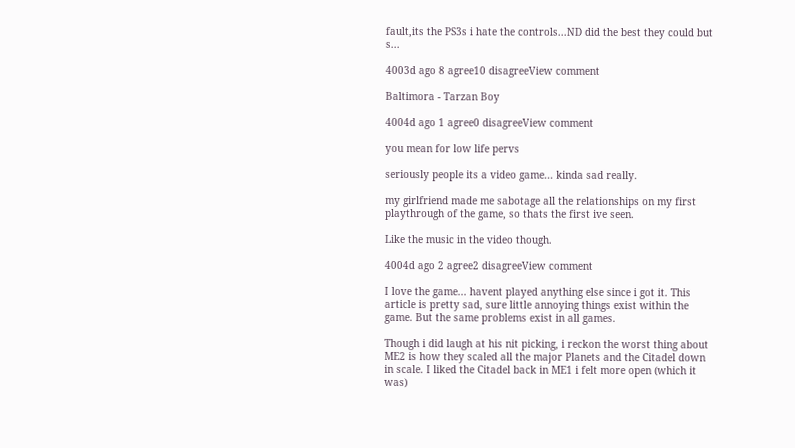fault,its the PS3s i hate the controls...ND did the best they could but s...

4003d ago 8 agree10 disagreeView comment

Baltimora - Tarzan Boy

4004d ago 1 agree0 disagreeView comment

you mean for low life pervs

seriously people its a video game... kinda sad really.

my girlfriend made me sabotage all the relationships on my first playthrough of the game, so thats the first ive seen.

Like the music in the video though.

4004d ago 2 agree2 disagreeView comment

I love the game... havent played anything else since i got it. This article is pretty sad, sure little annoying things exist within the game. But the same problems exist in all games.

Though i did laugh at his nit picking, i reckon the worst thing about ME2 is how they scaled all the major Planets and the Citadel down in scale. I liked the Citadel back in ME1 i felt more open (which it was)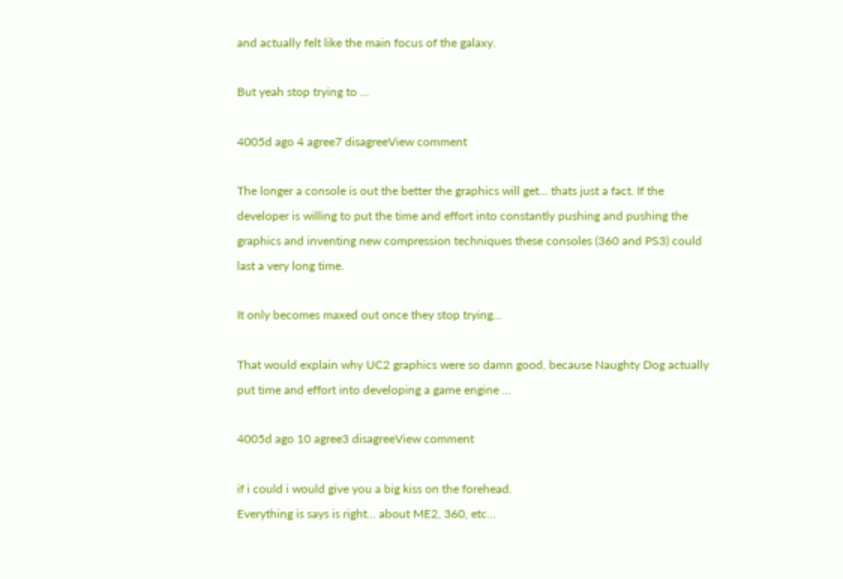and actually felt like the main focus of the galaxy.

But yeah stop trying to ...

4005d ago 4 agree7 disagreeView comment

The longer a console is out the better the graphics will get... thats just a fact. If the developer is willing to put the time and effort into constantly pushing and pushing the graphics and inventing new compression techniques these consoles (360 and PS3) could last a very long time.

It only becomes maxed out once they stop trying...

That would explain why UC2 graphics were so damn good, because Naughty Dog actually put time and effort into developing a game engine ...

4005d ago 10 agree3 disagreeView comment

if i could i would give you a big kiss on the forehead.
Everything is says is right... about ME2, 360, etc...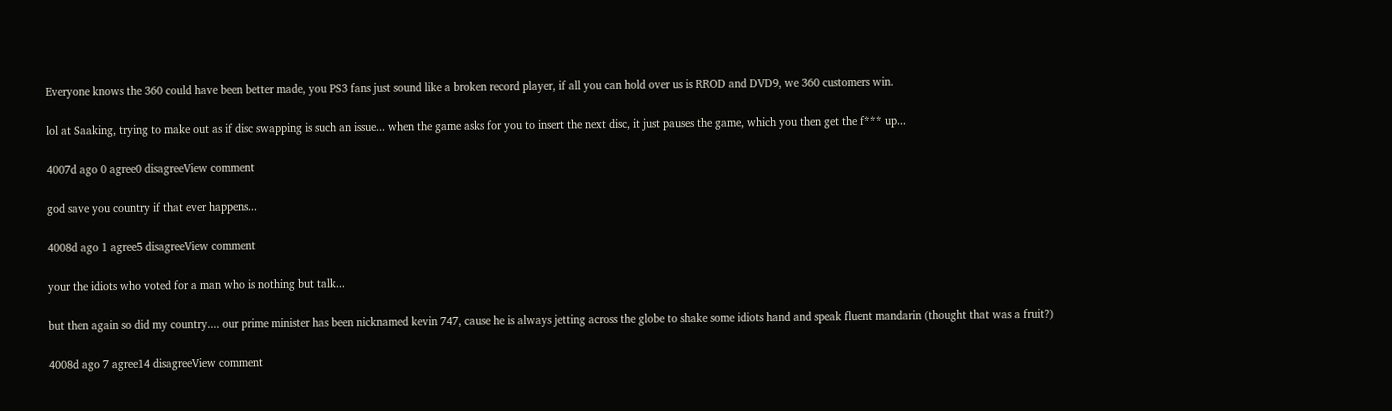Everyone knows the 360 could have been better made, you PS3 fans just sound like a broken record player, if all you can hold over us is RROD and DVD9, we 360 customers win.

lol at Saaking, trying to make out as if disc swapping is such an issue... when the game asks for you to insert the next disc, it just pauses the game, which you then get the f*** up...

4007d ago 0 agree0 disagreeView comment

god save you country if that ever happens...

4008d ago 1 agree5 disagreeView comment

your the idiots who voted for a man who is nothing but talk...

but then again so did my country.... our prime minister has been nicknamed kevin 747, cause he is always jetting across the globe to shake some idiots hand and speak fluent mandarin (thought that was a fruit?)

4008d ago 7 agree14 disagreeView comment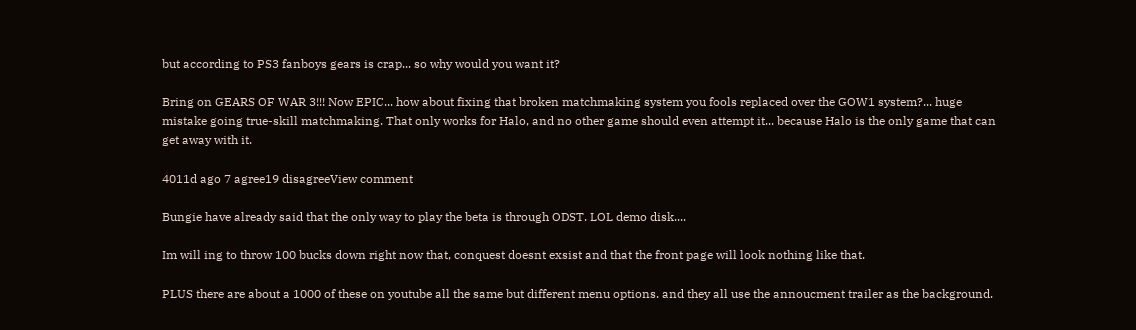but according to PS3 fanboys gears is crap... so why would you want it?

Bring on GEARS OF WAR 3!!! Now EPIC... how about fixing that broken matchmaking system you fools replaced over the GOW1 system?... huge mistake going true-skill matchmaking. That only works for Halo, and no other game should even attempt it... because Halo is the only game that can get away with it.

4011d ago 7 agree19 disagreeView comment

Bungie have already said that the only way to play the beta is through ODST. LOL demo disk....

Im will ing to throw 100 bucks down right now that, conquest doesnt exsist and that the front page will look nothing like that.

PLUS there are about a 1000 of these on youtube all the same but different menu options. and they all use the annoucment trailer as the background.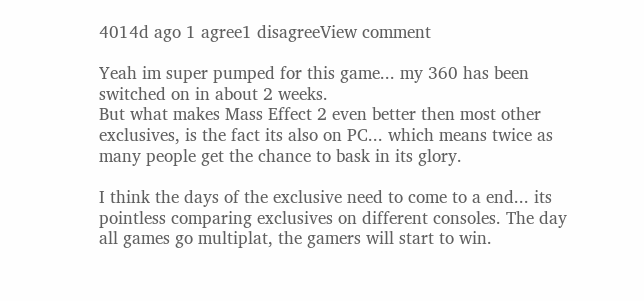4014d ago 1 agree1 disagreeView comment

Yeah im super pumped for this game... my 360 has been switched on in about 2 weeks.
But what makes Mass Effect 2 even better then most other exclusives, is the fact its also on PC... which means twice as many people get the chance to bask in its glory.

I think the days of the exclusive need to come to a end... its pointless comparing exclusives on different consoles. The day all games go multiplat, the gamers will start to win.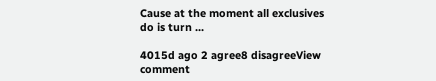Cause at the moment all exclusives do is turn ...

4015d ago 2 agree8 disagreeView comment